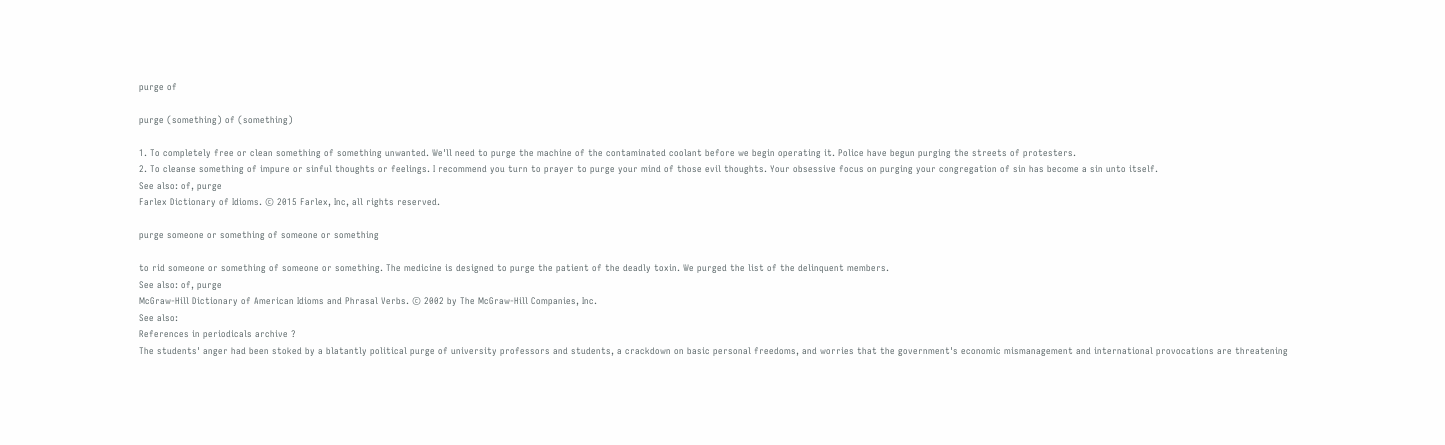purge of

purge (something) of (something)

1. To completely free or clean something of something unwanted. We'll need to purge the machine of the contaminated coolant before we begin operating it. Police have begun purging the streets of protesters.
2. To cleanse something of impure or sinful thoughts or feelings. I recommend you turn to prayer to purge your mind of those evil thoughts. Your obsessive focus on purging your congregation of sin has become a sin unto itself.
See also: of, purge
Farlex Dictionary of Idioms. © 2015 Farlex, Inc, all rights reserved.

purge someone or something of someone or something

to rid someone or something of someone or something. The medicine is designed to purge the patient of the deadly toxin. We purged the list of the delinquent members.
See also: of, purge
McGraw-Hill Dictionary of American Idioms and Phrasal Verbs. © 2002 by The McGraw-Hill Companies, Inc.
See also:
References in periodicals archive ?
The students' anger had been stoked by a blatantly political purge of university professors and students, a crackdown on basic personal freedoms, and worries that the government's economic mismanagement and international provocations are threatening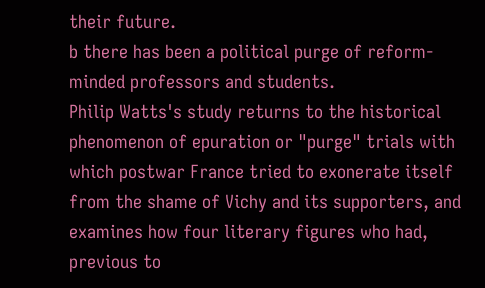their future.
b there has been a political purge of reform-minded professors and students.
Philip Watts's study returns to the historical phenomenon of epuration or "purge" trials with which postwar France tried to exonerate itself from the shame of Vichy and its supporters, and examines how four literary figures who had, previous to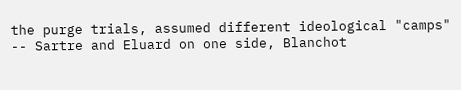the purge trials, assumed different ideological "camps" -- Sartre and Eluard on one side, Blanchot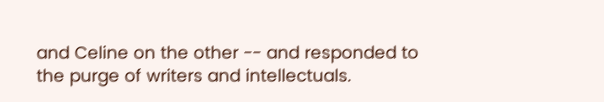and Celine on the other -- and responded to the purge of writers and intellectuals.